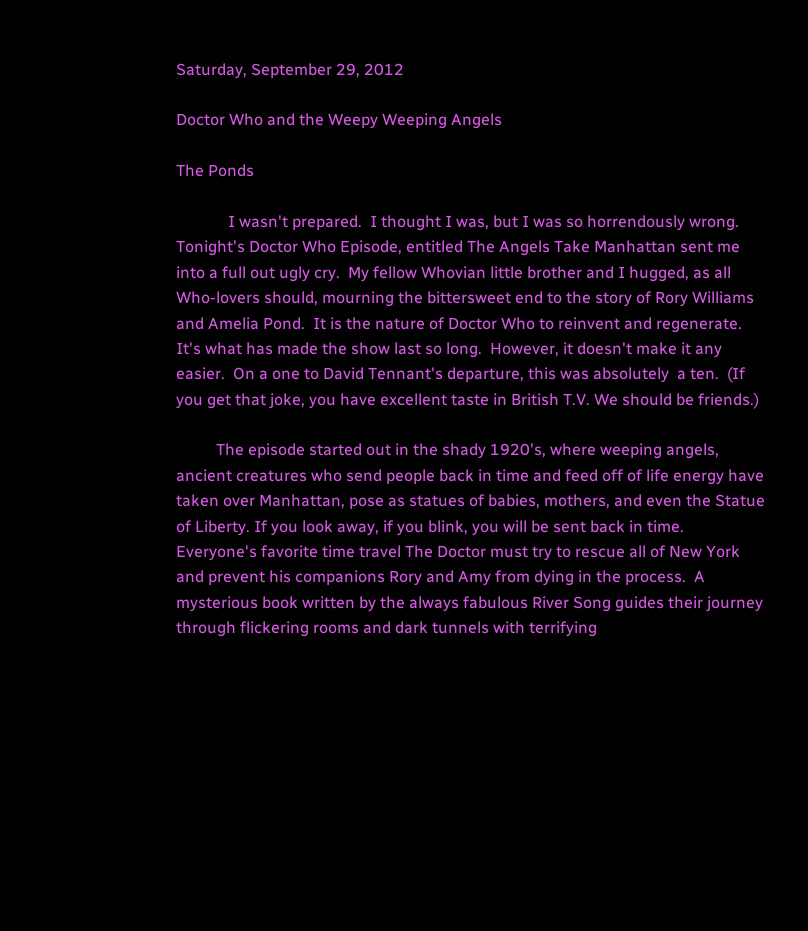Saturday, September 29, 2012

Doctor Who and the Weepy Weeping Angels

The Ponds

             I wasn't prepared.  I thought I was, but I was so horrendously wrong.  Tonight's Doctor Who Episode, entitled The Angels Take Manhattan sent me into a full out ugly cry.  My fellow Whovian little brother and I hugged, as all Who-lovers should, mourning the bittersweet end to the story of Rory Williams and Amelia Pond.  It is the nature of Doctor Who to reinvent and regenerate.  It's what has made the show last so long.  However, it doesn't make it any easier.  On a one to David Tennant's departure, this was absolutely  a ten.  (If you get that joke, you have excellent taste in British T.V. We should be friends.)

          The episode started out in the shady 1920's, where weeping angels, ancient creatures who send people back in time and feed off of life energy have taken over Manhattan, pose as statues of babies, mothers, and even the Statue of Liberty. If you look away, if you blink, you will be sent back in time. Everyone's favorite time travel The Doctor must try to rescue all of New York and prevent his companions Rory and Amy from dying in the process.  A mysterious book written by the always fabulous River Song guides their journey through flickering rooms and dark tunnels with terrifying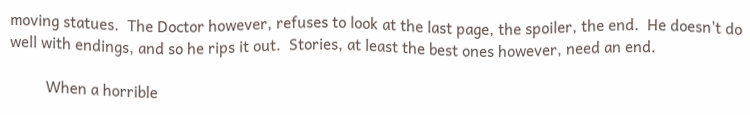moving statues.  The Doctor however, refuses to look at the last page, the spoiler, the end.  He doesn't do well with endings, and so he rips it out.  Stories, at least the best ones however, need an end.

         When a horrible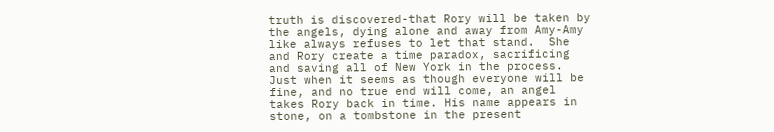truth is discovered-that Rory will be taken by the angels, dying alone and away from Amy-Amy like always refuses to let that stand.  She and Rory create a time paradox, sacrificing and saving all of New York in the process.  Just when it seems as though everyone will be fine, and no true end will come, an angel takes Rory back in time. His name appears in stone, on a tombstone in the present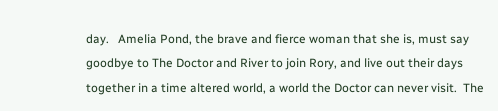day.   Amelia Pond, the brave and fierce woman that she is, must say goodbye to The Doctor and River to join Rory, and live out their days together in a time altered world, a world the Doctor can never visit.  The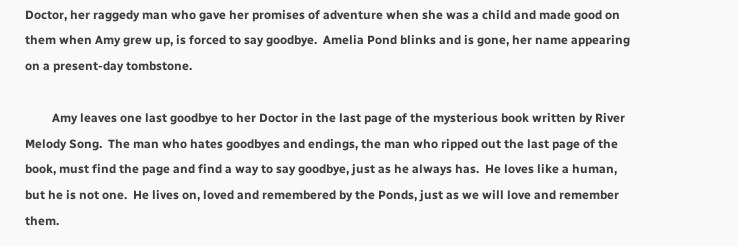Doctor, her raggedy man who gave her promises of adventure when she was a child and made good on them when Amy grew up, is forced to say goodbye.  Amelia Pond blinks and is gone, her name appearing on a present-day tombstone.

         Amy leaves one last goodbye to her Doctor in the last page of the mysterious book written by River Melody Song.  The man who hates goodbyes and endings, the man who ripped out the last page of the book, must find the page and find a way to say goodbye, just as he always has.  He loves like a human, but he is not one.  He lives on, loved and remembered by the Ponds, just as we will love and remember them.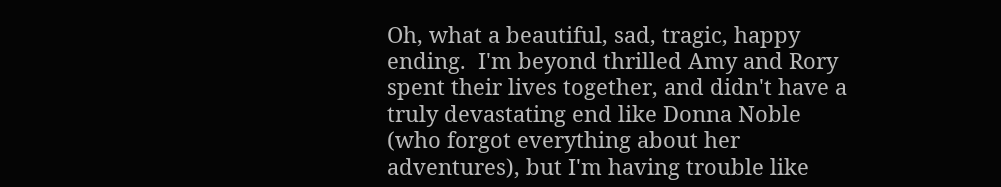Oh, what a beautiful, sad, tragic, happy ending.  I'm beyond thrilled Amy and Rory spent their lives together, and didn't have a truly devastating end like Donna Noble (who forgot everything about her adventures), but I'm having trouble like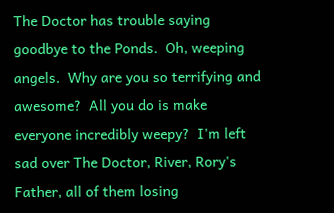The Doctor has trouble saying goodbye to the Ponds.  Oh, weeping angels.  Why are you so terrifying and awesome?  All you do is make everyone incredibly weepy?  I'm left sad over The Doctor, River, Rory's Father, all of them losing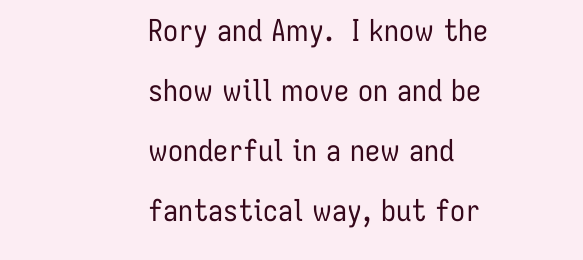Rory and Amy.  I know the show will move on and be wonderful in a new and fantastical way, but for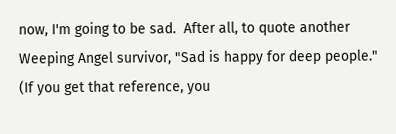now, I'm going to be sad.  After all, to quote another Weeping Angel survivor, "Sad is happy for deep people."  (If you get that reference, you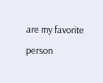are my favorite person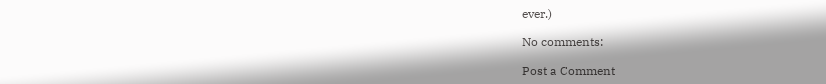ever.)

No comments:

Post a Comment